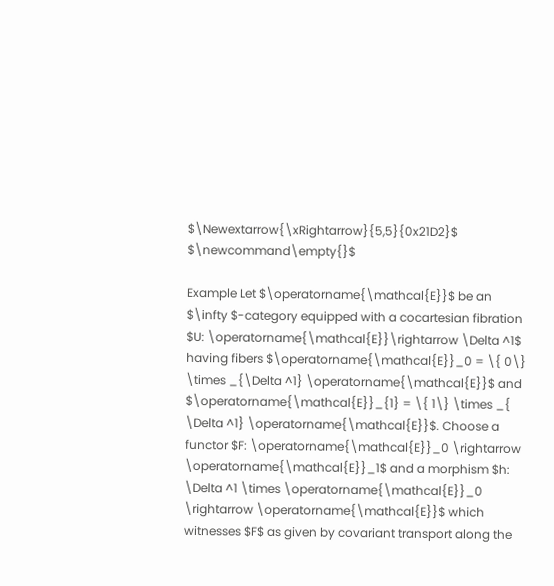$\Newextarrow{\xRightarrow}{5,5}{0x21D2}$ $\newcommand\empty{}$

Example Let $\operatorname{\mathcal{E}}$ be an $\infty $-category equipped with a cocartesian fibration $U: \operatorname{\mathcal{E}}\rightarrow \Delta ^1$ having fibers $\operatorname{\mathcal{E}}_0 = \{ 0\} \times _{\Delta ^1} \operatorname{\mathcal{E}}$ and $\operatorname{\mathcal{E}}_{1} = \{ 1\} \times _{ \Delta ^1} \operatorname{\mathcal{E}}$. Choose a functor $F: \operatorname{\mathcal{E}}_0 \rightarrow \operatorname{\mathcal{E}}_1$ and a morphism $h: \Delta ^1 \times \operatorname{\mathcal{E}}_0 \rightarrow \operatorname{\mathcal{E}}$ which witnesses $F$ as given by covariant transport along the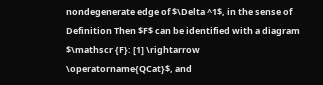nondegenerate edge of $\Delta ^1$, in the sense of Definition Then $F$ can be identified with a diagram $\mathscr {F}: [1] \rightarrow \operatorname{QCat}$, and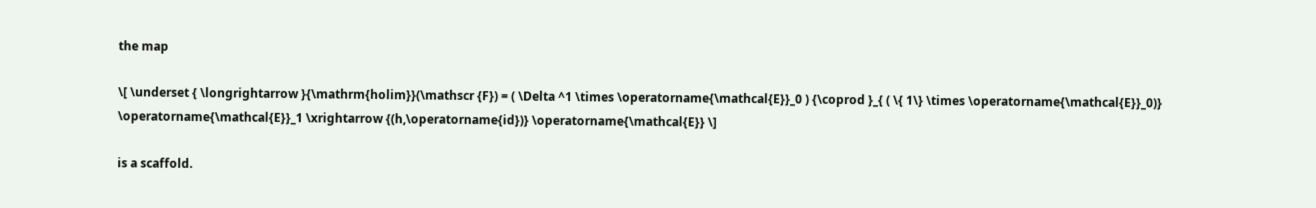the map

\[ \underset { \longrightarrow }{\mathrm{holim}}(\mathscr {F}) = ( \Delta ^1 \times \operatorname{\mathcal{E}}_0 ) {\coprod }_{ ( \{ 1\} \times \operatorname{\mathcal{E}}_0)} \operatorname{\mathcal{E}}_1 \xrightarrow {(h,\operatorname{id})} \operatorname{\mathcal{E}} \]

is a scaffold.